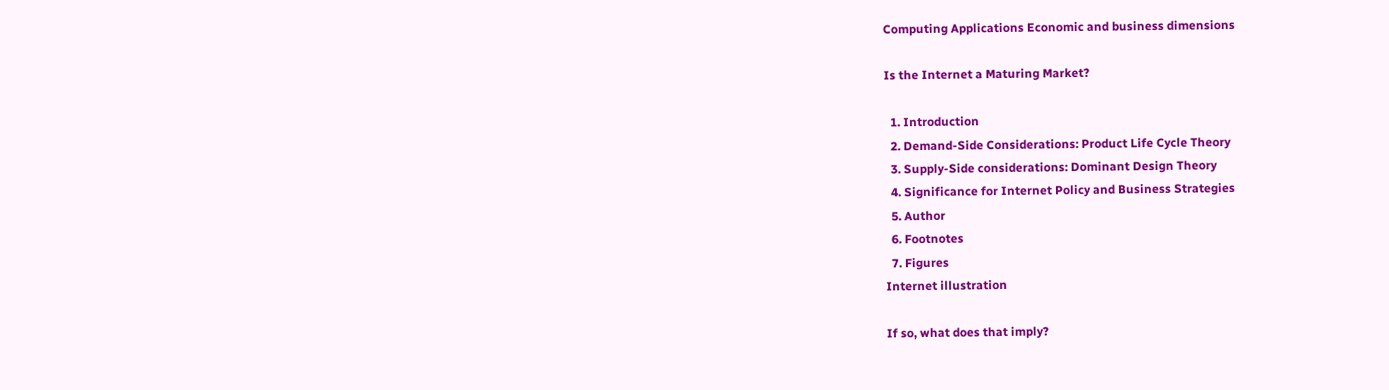Computing Applications Economic and business dimensions

Is the Internet a Maturing Market?

  1. Introduction
  2. Demand-Side Considerations: Product Life Cycle Theory
  3. Supply-Side considerations: Dominant Design Theory
  4. Significance for Internet Policy and Business Strategies
  5. Author
  6. Footnotes
  7. Figures
Internet illustration

If so, what does that imply?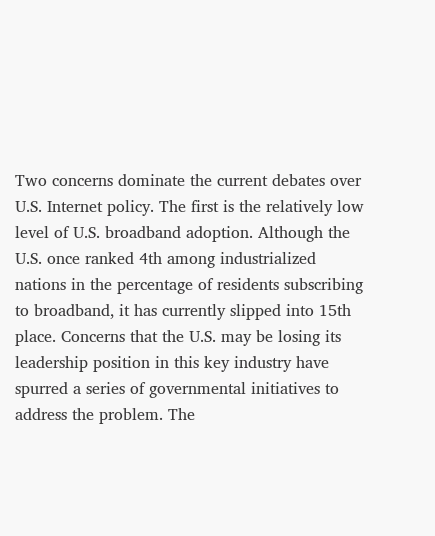Two concerns dominate the current debates over U.S. Internet policy. The first is the relatively low level of U.S. broadband adoption. Although the U.S. once ranked 4th among industrialized nations in the percentage of residents subscribing to broadband, it has currently slipped into 15th place. Concerns that the U.S. may be losing its leadership position in this key industry have spurred a series of governmental initiatives to address the problem. The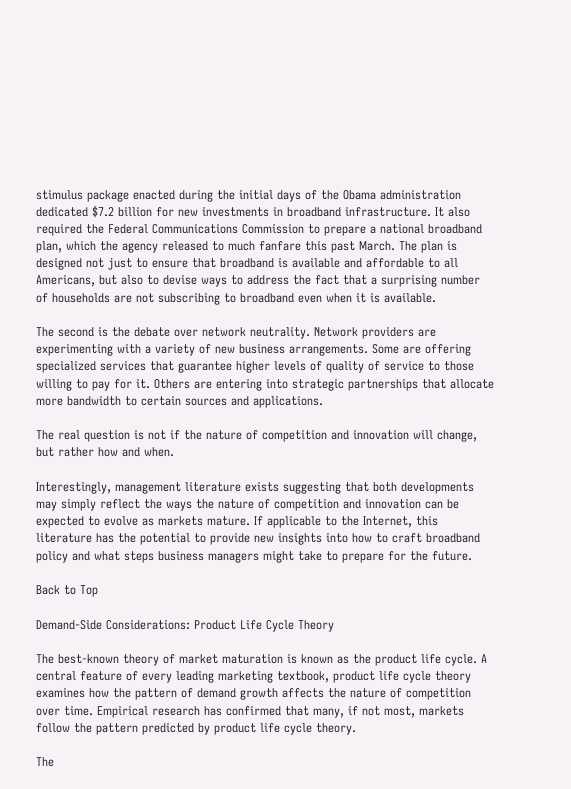stimulus package enacted during the initial days of the Obama administration dedicated $7.2 billion for new investments in broadband infrastructure. It also required the Federal Communications Commission to prepare a national broadband plan, which the agency released to much fanfare this past March. The plan is designed not just to ensure that broadband is available and affordable to all Americans, but also to devise ways to address the fact that a surprising number of households are not subscribing to broadband even when it is available.

The second is the debate over network neutrality. Network providers are experimenting with a variety of new business arrangements. Some are offering specialized services that guarantee higher levels of quality of service to those willing to pay for it. Others are entering into strategic partnerships that allocate more bandwidth to certain sources and applications.

The real question is not if the nature of competition and innovation will change, but rather how and when.

Interestingly, management literature exists suggesting that both developments may simply reflect the ways the nature of competition and innovation can be expected to evolve as markets mature. If applicable to the Internet, this literature has the potential to provide new insights into how to craft broadband policy and what steps business managers might take to prepare for the future.

Back to Top

Demand-Side Considerations: Product Life Cycle Theory

The best-known theory of market maturation is known as the product life cycle. A central feature of every leading marketing textbook, product life cycle theory examines how the pattern of demand growth affects the nature of competition over time. Empirical research has confirmed that many, if not most, markets follow the pattern predicted by product life cycle theory.

The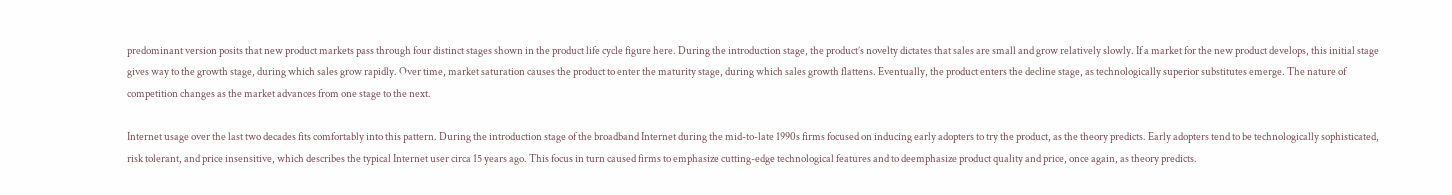predominant version posits that new product markets pass through four distinct stages shown in the product life cycle figure here. During the introduction stage, the product’s novelty dictates that sales are small and grow relatively slowly. If a market for the new product develops, this initial stage gives way to the growth stage, during which sales grow rapidly. Over time, market saturation causes the product to enter the maturity stage, during which sales growth flattens. Eventually, the product enters the decline stage, as technologically superior substitutes emerge. The nature of competition changes as the market advances from one stage to the next.

Internet usage over the last two decades fits comfortably into this pattern. During the introduction stage of the broadband Internet during the mid-to-late 1990s firms focused on inducing early adopters to try the product, as the theory predicts. Early adopters tend to be technologically sophisticated, risk tolerant, and price insensitive, which describes the typical Internet user circa 15 years ago. This focus in turn caused firms to emphasize cutting-edge technological features and to deemphasize product quality and price, once again, as theory predicts.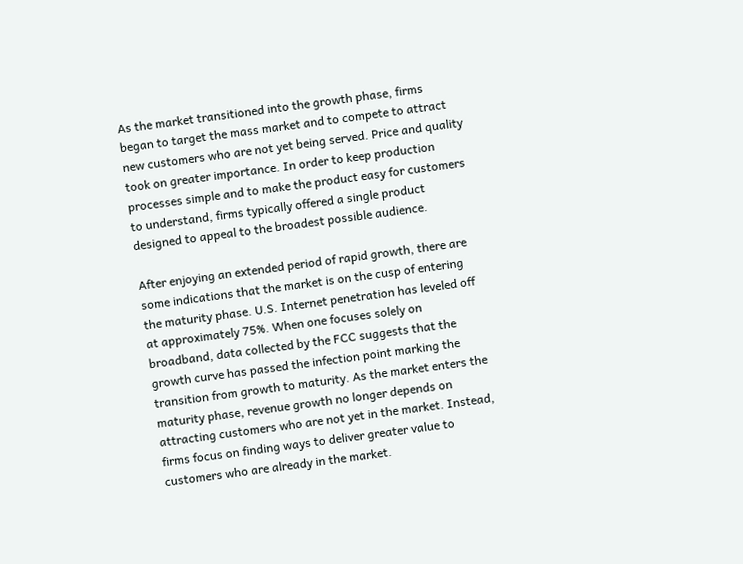As the market transitioned into the growth phase, firms began to target the mass market and to compete to attract new customers who are not yet being served. Price and quality took on greater importance. In order to keep production processes simple and to make the product easy for customers to understand, firms typically offered a single product designed to appeal to the broadest possible audience.

After enjoying an extended period of rapid growth, there are some indications that the market is on the cusp of entering the maturity phase. U.S. Internet penetration has leveled off at approximately 75%. When one focuses solely on broadband, data collected by the FCC suggests that the growth curve has passed the infection point marking the transition from growth to maturity. As the market enters the maturity phase, revenue growth no longer depends on attracting customers who are not yet in the market. Instead, firms focus on finding ways to deliver greater value to customers who are already in the market.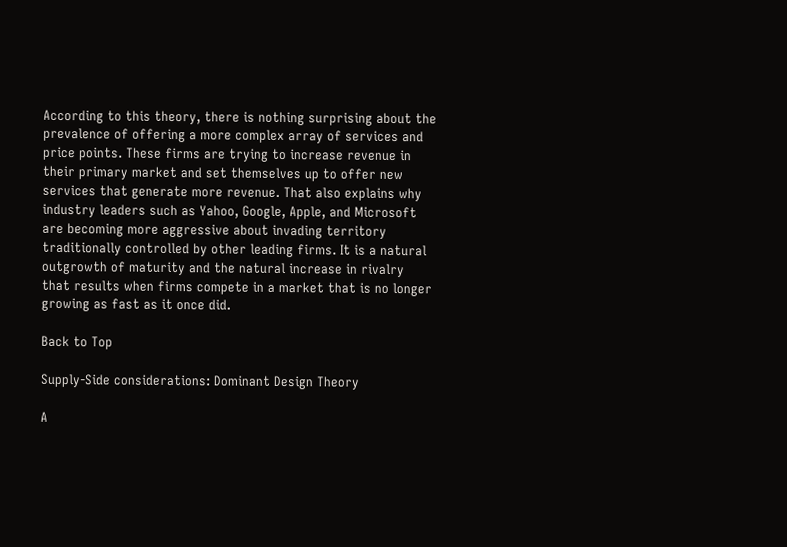According to this theory, there is nothing surprising about the prevalence of offering a more complex array of services and price points. These firms are trying to increase revenue in their primary market and set themselves up to offer new services that generate more revenue. That also explains why industry leaders such as Yahoo, Google, Apple, and Microsoft are becoming more aggressive about invading territory traditionally controlled by other leading firms. It is a natural outgrowth of maturity and the natural increase in rivalry that results when firms compete in a market that is no longer growing as fast as it once did.

Back to Top

Supply-Side considerations: Dominant Design Theory

A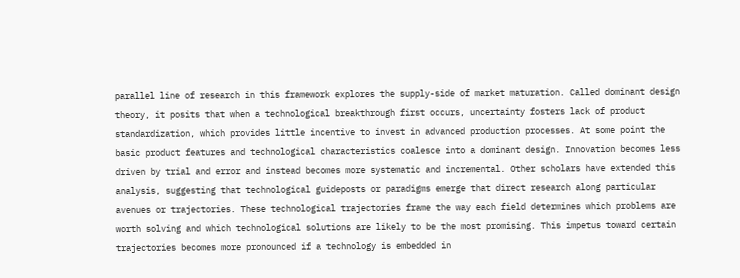parallel line of research in this framework explores the supply-side of market maturation. Called dominant design theory, it posits that when a technological breakthrough first occurs, uncertainty fosters lack of product standardization, which provides little incentive to invest in advanced production processes. At some point the basic product features and technological characteristics coalesce into a dominant design. Innovation becomes less driven by trial and error and instead becomes more systematic and incremental. Other scholars have extended this analysis, suggesting that technological guideposts or paradigms emerge that direct research along particular avenues or trajectories. These technological trajectories frame the way each field determines which problems are worth solving and which technological solutions are likely to be the most promising. This impetus toward certain trajectories becomes more pronounced if a technology is embedded in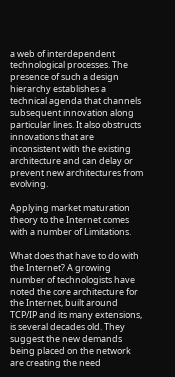a web of interdependent technological processes. The presence of such a design hierarchy establishes a technical agenda that channels subsequent innovation along particular lines. It also obstructs innovations that are inconsistent with the existing architecture and can delay or prevent new architectures from evolving.

Applying market maturation theory to the Internet comes with a number of Limitations.

What does that have to do with the Internet? A growing number of technologists have noted the core architecture for the Internet, built around TCP/IP and its many extensions, is several decades old. They suggest the new demands being placed on the network are creating the need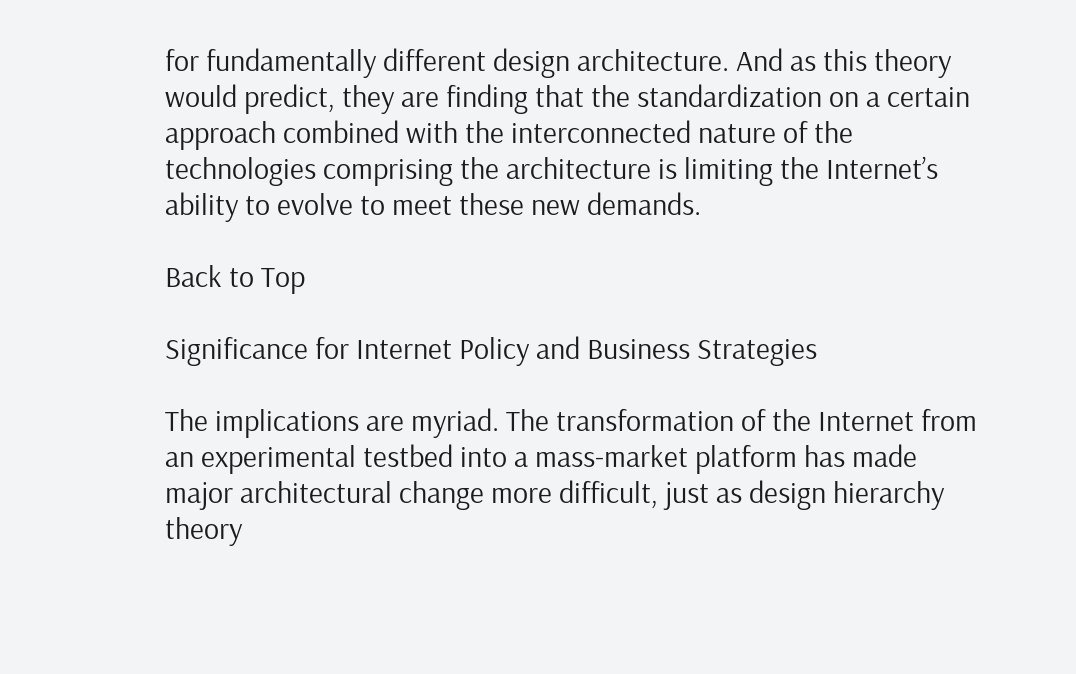for fundamentally different design architecture. And as this theory would predict, they are finding that the standardization on a certain approach combined with the interconnected nature of the technologies comprising the architecture is limiting the Internet’s ability to evolve to meet these new demands.

Back to Top

Significance for Internet Policy and Business Strategies

The implications are myriad. The transformation of the Internet from an experimental testbed into a mass-market platform has made major architectural change more difficult, just as design hierarchy theory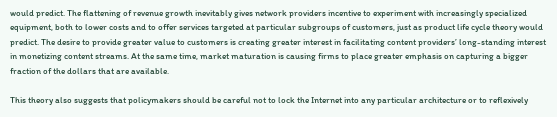would predict. The flattening of revenue growth inevitably gives network providers incentive to experiment with increasingly specialized equipment, both to lower costs and to offer services targeted at particular subgroups of customers, just as product life cycle theory would predict. The desire to provide greater value to customers is creating greater interest in facilitating content providers’ long-standing interest in monetizing content streams. At the same time, market maturation is causing firms to place greater emphasis on capturing a bigger fraction of the dollars that are available.

This theory also suggests that policymakers should be careful not to lock the Internet into any particular architecture or to reflexively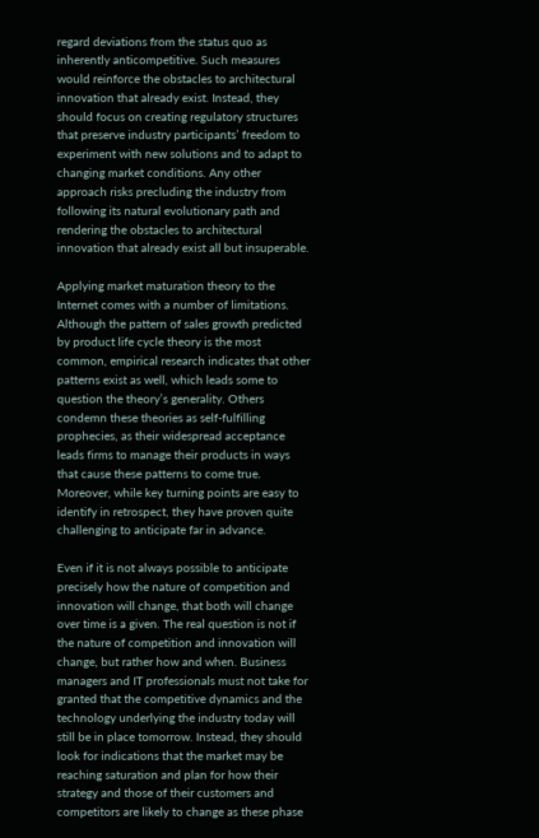regard deviations from the status quo as inherently anticompetitive. Such measures would reinforce the obstacles to architectural innovation that already exist. Instead, they should focus on creating regulatory structures that preserve industry participants’ freedom to experiment with new solutions and to adapt to changing market conditions. Any other approach risks precluding the industry from following its natural evolutionary path and rendering the obstacles to architectural innovation that already exist all but insuperable.

Applying market maturation theory to the Internet comes with a number of limitations. Although the pattern of sales growth predicted by product life cycle theory is the most common, empirical research indicates that other patterns exist as well, which leads some to question the theory’s generality. Others condemn these theories as self-fulfilling prophecies, as their widespread acceptance leads firms to manage their products in ways that cause these patterns to come true. Moreover, while key turning points are easy to identify in retrospect, they have proven quite challenging to anticipate far in advance.

Even if it is not always possible to anticipate precisely how the nature of competition and innovation will change, that both will change over time is a given. The real question is not if the nature of competition and innovation will change, but rather how and when. Business managers and IT professionals must not take for granted that the competitive dynamics and the technology underlying the industry today will still be in place tomorrow. Instead, they should look for indications that the market may be reaching saturation and plan for how their strategy and those of their customers and competitors are likely to change as these phase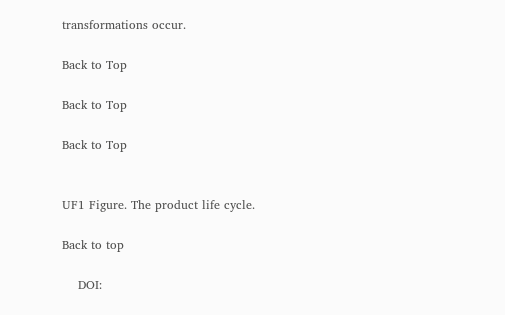transformations occur.

Back to Top

Back to Top

Back to Top


UF1 Figure. The product life cycle.

Back to top

    DOI: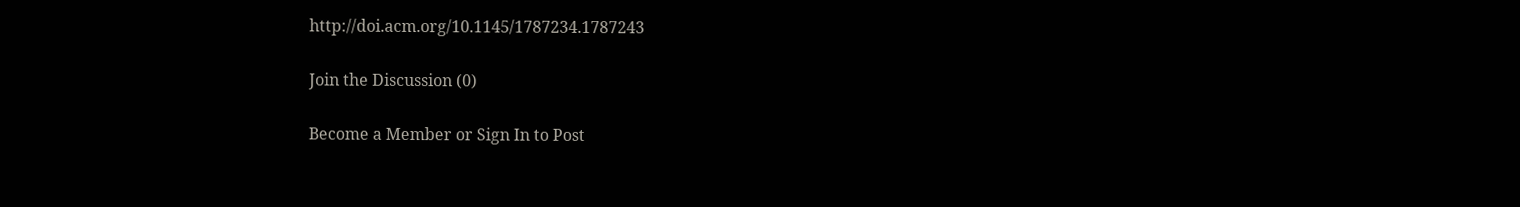http://doi.acm.org/10.1145/1787234.1787243

Join the Discussion (0)

Become a Member or Sign In to Post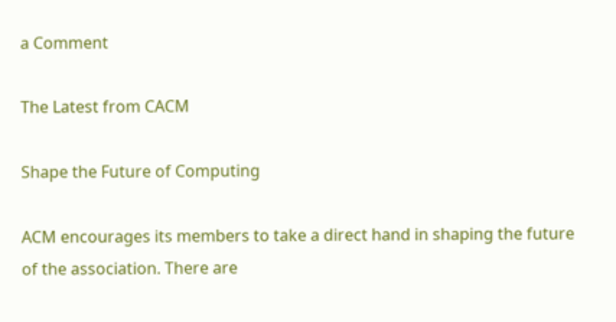a Comment

The Latest from CACM

Shape the Future of Computing

ACM encourages its members to take a direct hand in shaping the future of the association. There are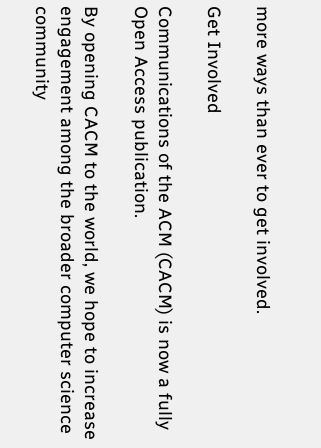more ways than ever to get involved.

Get Involved

Communications of the ACM (CACM) is now a fully Open Access publication.

By opening CACM to the world, we hope to increase engagement among the broader computer science community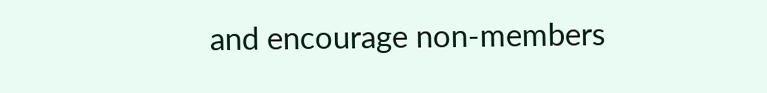and encourage non-members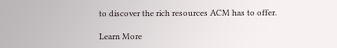to discover the rich resources ACM has to offer.

Learn More